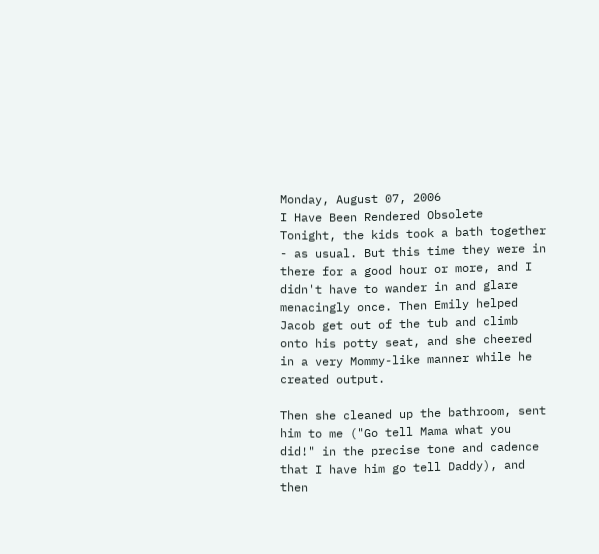Monday, August 07, 2006
I Have Been Rendered Obsolete
Tonight, the kids took a bath together - as usual. But this time they were in there for a good hour or more, and I didn't have to wander in and glare menacingly once. Then Emily helped Jacob get out of the tub and climb onto his potty seat, and she cheered in a very Mommy-like manner while he created output.

Then she cleaned up the bathroom, sent him to me ("Go tell Mama what you did!" in the precise tone and cadence that I have him go tell Daddy), and then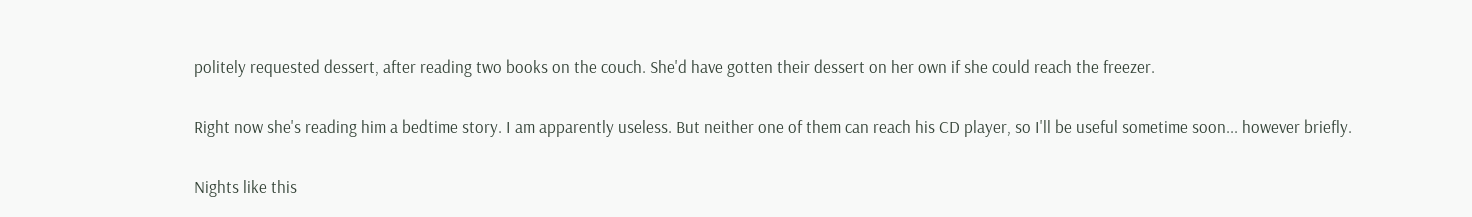politely requested dessert, after reading two books on the couch. She'd have gotten their dessert on her own if she could reach the freezer.

Right now she's reading him a bedtime story. I am apparently useless. But neither one of them can reach his CD player, so I'll be useful sometime soon... however briefly.

Nights like this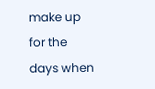make up for the days when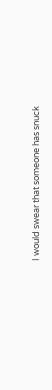I would swear that someone has snuck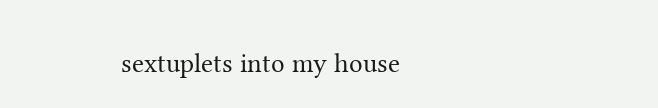sextuplets into my house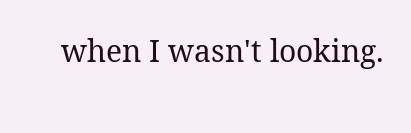when I wasn't looking.